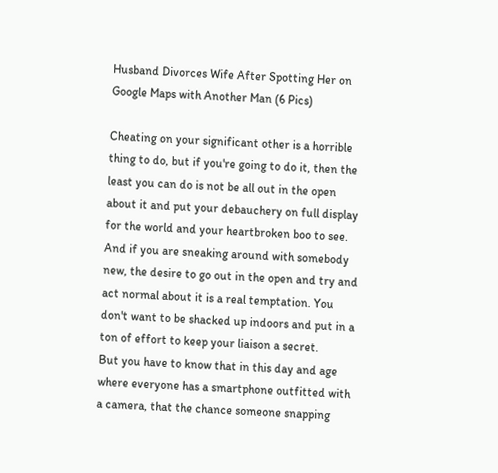Husband Divorces Wife After Spotting Her on Google Maps with Another Man (6 Pics)

Cheating on your significant other is a horrible thing to do, but if you're going to do it, then the least you can do is not be all out in the open about it and put your debauchery on full display for the world and your heartbroken boo to see.
And if you are sneaking around with somebody new, the desire to go out in the open and try and act normal about it is a real temptation. You don't want to be shacked up indoors and put in a ton of effort to keep your liaison a secret.
But you have to know that in this day and age where everyone has a smartphone outfitted with a camera, that the chance someone snapping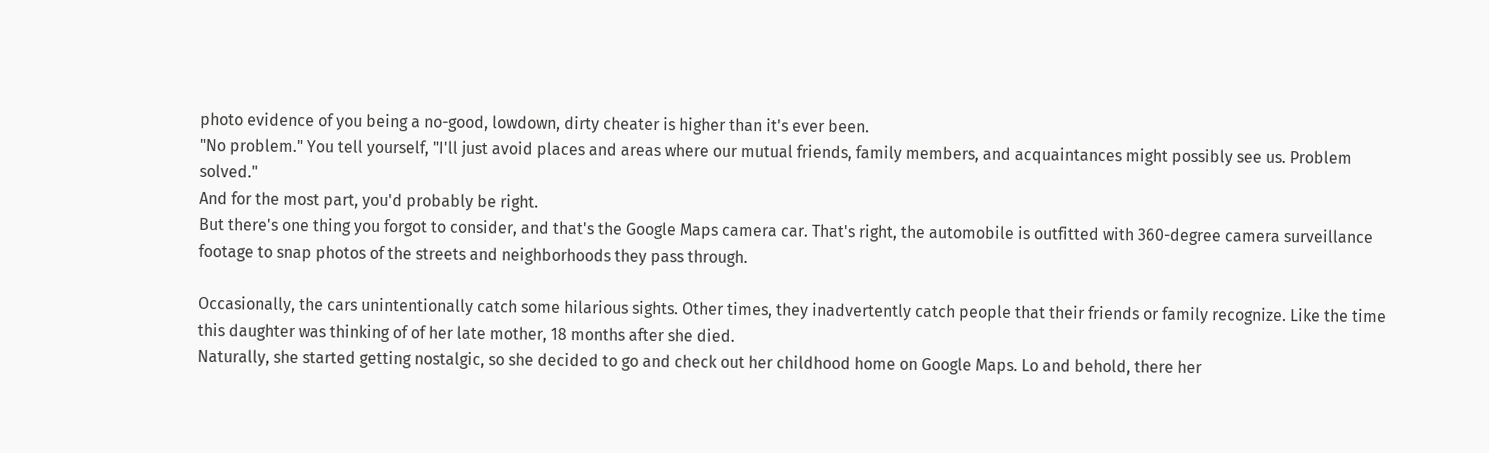photo evidence of you being a no-good, lowdown, dirty cheater is higher than it's ever been.
"No problem." You tell yourself, "I'll just avoid places and areas where our mutual friends, family members, and acquaintances might possibly see us. Problem solved."
And for the most part, you'd probably be right.
But there's one thing you forgot to consider, and that's the Google Maps camera car. That's right, the automobile is outfitted with 360-degree camera surveillance footage to snap photos of the streets and neighborhoods they pass through.

Occasionally, the cars unintentionally catch some hilarious sights. Other times, they inadvertently catch people that their friends or family recognize. Like the time this daughter was thinking of of her late mother, 18 months after she died.
Naturally, she started getting nostalgic, so she decided to go and check out her childhood home on Google Maps. Lo and behold, there her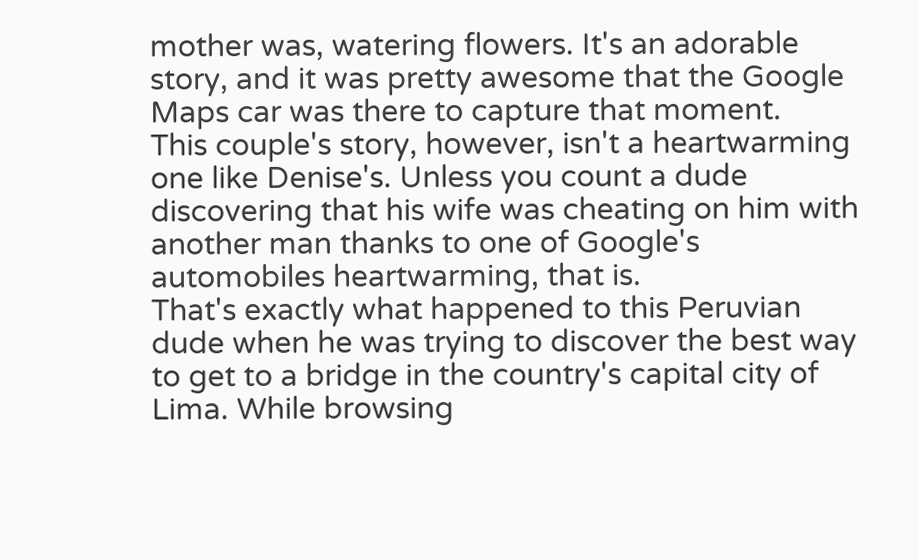mother was, watering flowers. It's an adorable story, and it was pretty awesome that the Google Maps car was there to capture that moment.
This couple's story, however, isn't a heartwarming one like Denise's. Unless you count a dude discovering that his wife was cheating on him with another man thanks to one of Google's automobiles heartwarming, that is.
That's exactly what happened to this Peruvian dude when he was trying to discover the best way to get to a bridge in the country's capital city of Lima. While browsing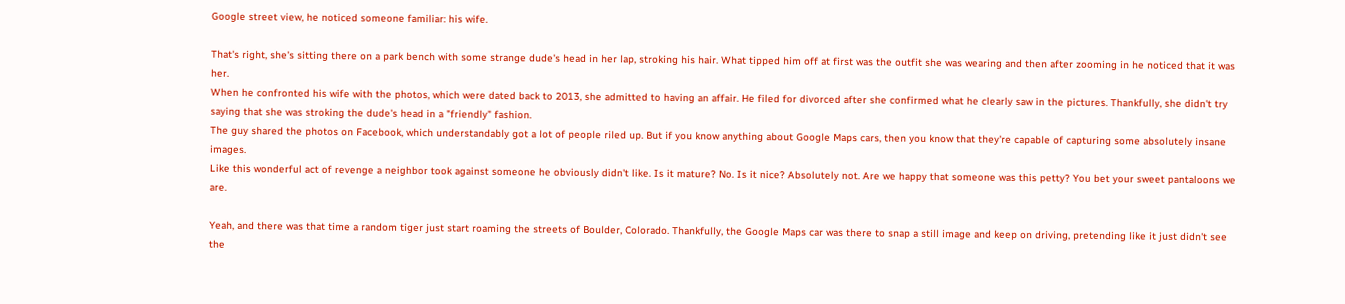Google street view, he noticed someone familiar: his wife.

That's right, she's sitting there on a park bench with some strange dude's head in her lap, stroking his hair. What tipped him off at first was the outfit she was wearing and then after zooming in he noticed that it was her.
When he confronted his wife with the photos, which were dated back to 2013, she admitted to having an affair. He filed for divorced after she confirmed what he clearly saw in the pictures. Thankfully, she didn't try saying that she was stroking the dude's head in a "friendly" fashion.
The guy shared the photos on Facebook, which understandably got a lot of people riled up. But if you know anything about Google Maps cars, then you know that they're capable of capturing some absolutely insane images.
Like this wonderful act of revenge a neighbor took against someone he obviously didn't like. Is it mature? No. Is it nice? Absolutely not. Are we happy that someone was this petty? You bet your sweet pantaloons we are.

Yeah, and there was that time a random tiger just start roaming the streets of Boulder, Colorado. Thankfully, the Google Maps car was there to snap a still image and keep on driving, pretending like it just didn't see the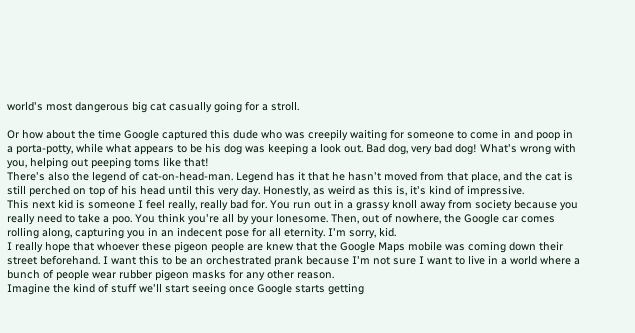world's most dangerous big cat casually going for a stroll.

Or how about the time Google captured this dude who was creepily waiting for someone to come in and poop in a porta-potty, while what appears to be his dog was keeping a look out. Bad dog, very bad dog! What's wrong with you, helping out peeping toms like that!
There's also the legend of cat-on-head-man. Legend has it that he hasn't moved from that place, and the cat is still perched on top of his head until this very day. Honestly, as weird as this is, it's kind of impressive.
This next kid is someone I feel really, really bad for. You run out in a grassy knoll away from society because you really need to take a poo. You think you're all by your lonesome. Then, out of nowhere, the Google car comes rolling along, capturing you in an indecent pose for all eternity. I'm sorry, kid.
I really hope that whoever these pigeon people are knew that the Google Maps mobile was coming down their street beforehand. I want this to be an orchestrated prank because I'm not sure I want to live in a world where a bunch of people wear rubber pigeon masks for any other reason.
Imagine the kind of stuff we'll start seeing once Google starts getting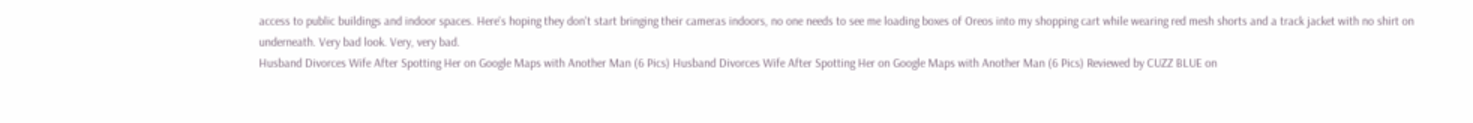access to public buildings and indoor spaces. Here's hoping they don't start bringing their cameras indoors, no one needs to see me loading boxes of Oreos into my shopping cart while wearing red mesh shorts and a track jacket with no shirt on underneath. Very bad look. Very, very bad.
Husband Divorces Wife After Spotting Her on Google Maps with Another Man (6 Pics) Husband Divorces Wife After Spotting Her on Google Maps with Another Man (6 Pics) Reviewed by CUZZ BLUE on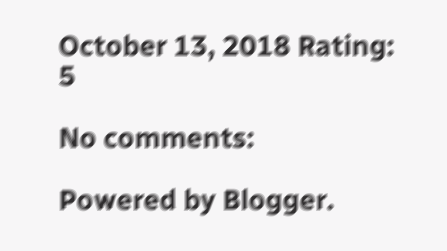October 13, 2018 Rating: 5

No comments:

Powered by Blogger.